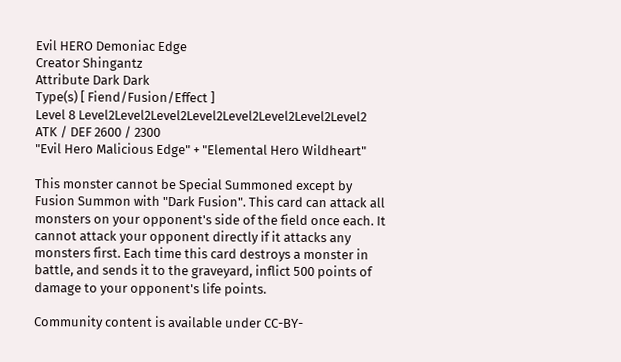Evil HERO Demoniac Edge
Creator Shingantz
Attribute Dark Dark
Type(s) [ Fiend/Fusion/Effect ]
Level 8 Level2Level2Level2Level2Level2Level2Level2Level2
ATK / DEF 2600 / 2300
"Evil Hero Malicious Edge" + "Elemental Hero Wildheart"

This monster cannot be Special Summoned except by Fusion Summon with "Dark Fusion". This card can attack all monsters on your opponent's side of the field once each. It cannot attack your opponent directly if it attacks any monsters first. Each time this card destroys a monster in battle, and sends it to the graveyard, inflict 500 points of damage to your opponent's life points.

Community content is available under CC-BY-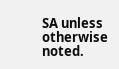SA unless otherwise noted.